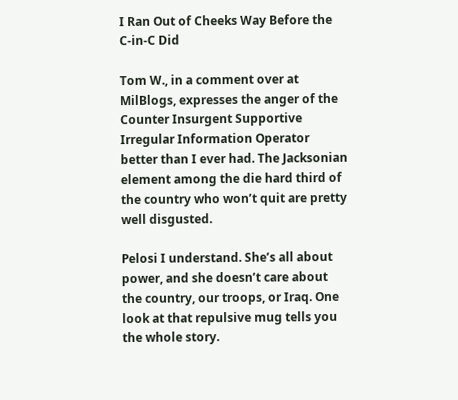I Ran Out of Cheeks Way Before the C-in-C Did

Tom W., in a comment over at MilBlogs, expresses the anger of the Counter Insurgent Supportive Irregular Information Operator better than I ever had. The Jacksonian element among the die hard third of the country who won’t quit are pretty well disgusted.

Pelosi I understand. She’s all about power, and she doesn’t care about the country, our troops, or Iraq. One look at that repulsive mug tells you the whole story.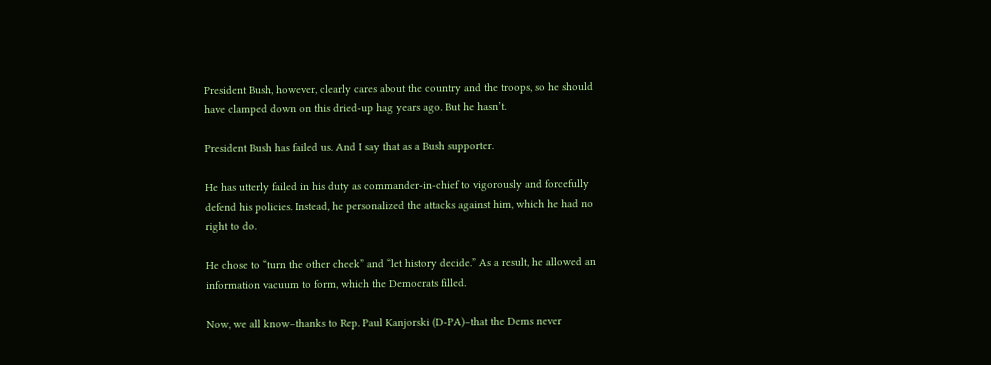President Bush, however, clearly cares about the country and the troops, so he should have clamped down on this dried-up hag years ago. But he hasn’t.

President Bush has failed us. And I say that as a Bush supporter.

He has utterly failed in his duty as commander-in-chief to vigorously and forcefully defend his policies. Instead, he personalized the attacks against him, which he had no right to do.

He chose to “turn the other cheek” and “let history decide.” As a result, he allowed an information vacuum to form, which the Democrats filled.

Now, we all know–thanks to Rep. Paul Kanjorski (D-PA)–that the Dems never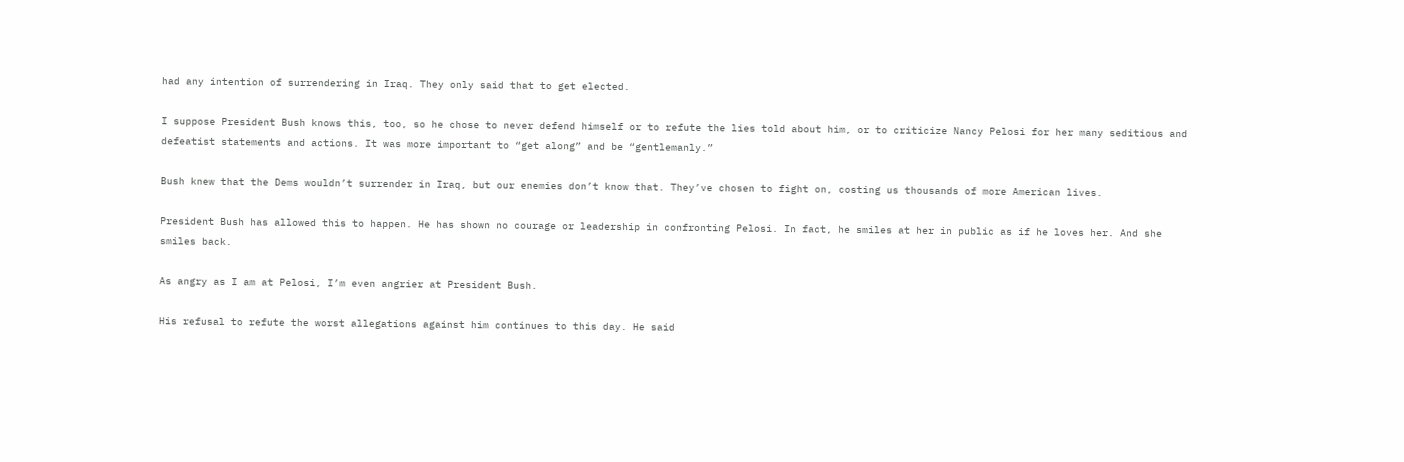had any intention of surrendering in Iraq. They only said that to get elected.

I suppose President Bush knows this, too, so he chose to never defend himself or to refute the lies told about him, or to criticize Nancy Pelosi for her many seditious and defeatist statements and actions. It was more important to “get along” and be “gentlemanly.”

Bush knew that the Dems wouldn’t surrender in Iraq, but our enemies don’t know that. They’ve chosen to fight on, costing us thousands of more American lives.

President Bush has allowed this to happen. He has shown no courage or leadership in confronting Pelosi. In fact, he smiles at her in public as if he loves her. And she smiles back.

As angry as I am at Pelosi, I’m even angrier at President Bush.

His refusal to refute the worst allegations against him continues to this day. He said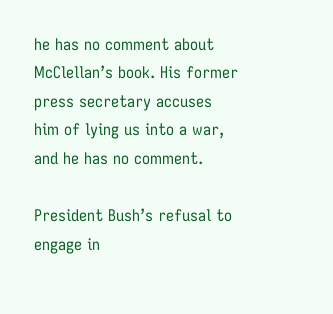he has no comment about McClellan’s book. His former press secretary accuses him of lying us into a war, and he has no comment.

President Bush’s refusal to engage in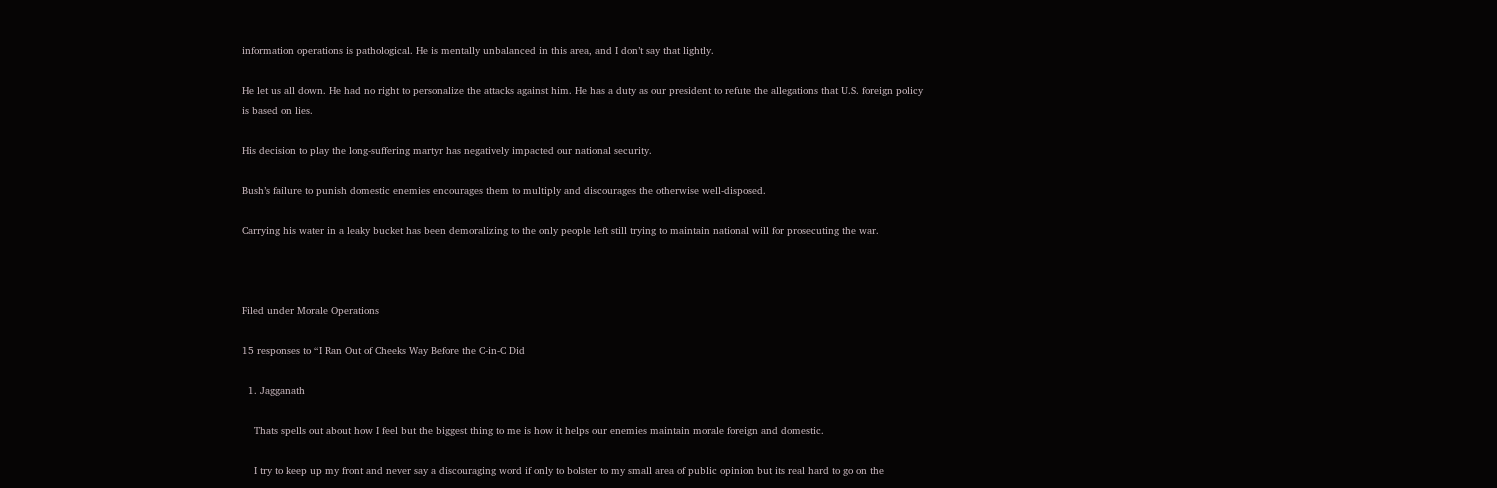information operations is pathological. He is mentally unbalanced in this area, and I don’t say that lightly.

He let us all down. He had no right to personalize the attacks against him. He has a duty as our president to refute the allegations that U.S. foreign policy is based on lies.

His decision to play the long-suffering martyr has negatively impacted our national security.

Bush’s failure to punish domestic enemies encourages them to multiply and discourages the otherwise well-disposed.

Carrying his water in a leaky bucket has been demoralizing to the only people left still trying to maintain national will for prosecuting the war.



Filed under Morale Operations

15 responses to “I Ran Out of Cheeks Way Before the C-in-C Did

  1. Jagganath

    Thats spells out about how I feel but the biggest thing to me is how it helps our enemies maintain morale foreign and domestic.

    I try to keep up my front and never say a discouraging word if only to bolster to my small area of public opinion but its real hard to go on the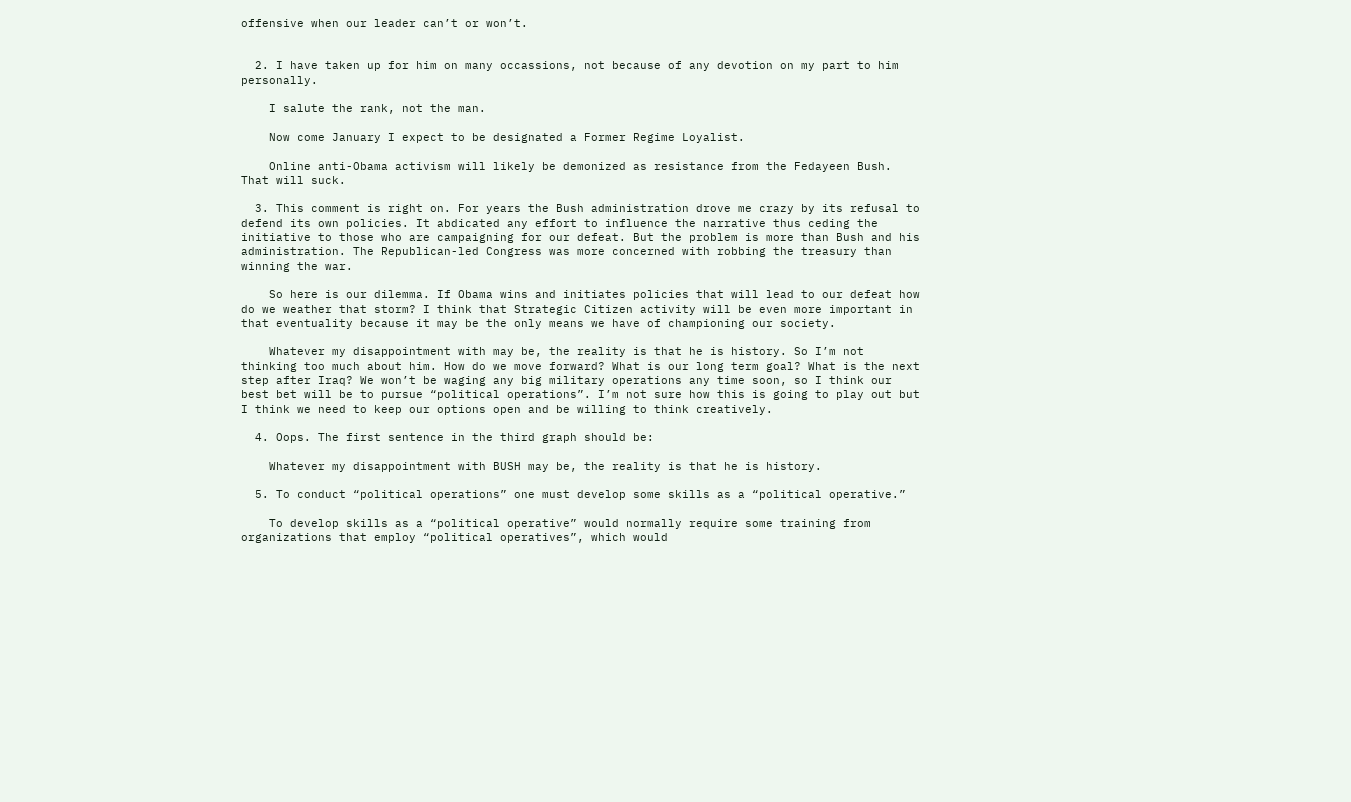offensive when our leader can’t or won’t.


  2. I have taken up for him on many occassions, not because of any devotion on my part to him personally.

    I salute the rank, not the man.

    Now come January I expect to be designated a Former Regime Loyalist.

    Online anti-Obama activism will likely be demonized as resistance from the Fedayeen Bush. That will suck.

  3. This comment is right on. For years the Bush administration drove me crazy by its refusal to defend its own policies. It abdicated any effort to influence the narrative thus ceding the initiative to those who are campaigning for our defeat. But the problem is more than Bush and his administration. The Republican-led Congress was more concerned with robbing the treasury than winning the war.

    So here is our dilemma. If Obama wins and initiates policies that will lead to our defeat how do we weather that storm? I think that Strategic Citizen activity will be even more important in that eventuality because it may be the only means we have of championing our society.

    Whatever my disappointment with may be, the reality is that he is history. So I’m not thinking too much about him. How do we move forward? What is our long term goal? What is the next step after Iraq? We won’t be waging any big military operations any time soon, so I think our best bet will be to pursue “political operations”. I’m not sure how this is going to play out but I think we need to keep our options open and be willing to think creatively.

  4. Oops. The first sentence in the third graph should be:

    Whatever my disappointment with BUSH may be, the reality is that he is history.

  5. To conduct “political operations” one must develop some skills as a “political operative.”

    To develop skills as a “political operative” would normally require some training from organizations that employ “political operatives”, which would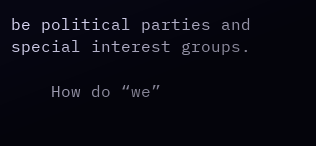be political parties and special interest groups.

    How do “we”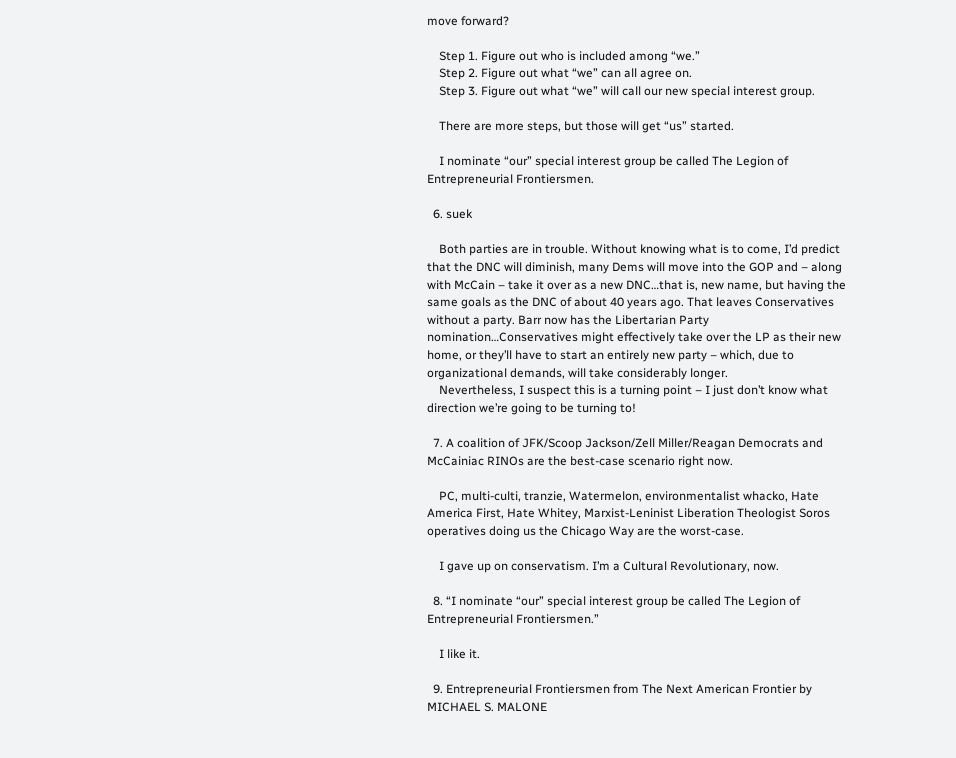move forward?

    Step 1. Figure out who is included among “we.”
    Step 2. Figure out what “we” can all agree on.
    Step 3. Figure out what “we” will call our new special interest group.

    There are more steps, but those will get “us” started.

    I nominate “our” special interest group be called The Legion of Entrepreneurial Frontiersmen.

  6. suek

    Both parties are in trouble. Without knowing what is to come, I’d predict that the DNC will diminish, many Dems will move into the GOP and – along with McCain – take it over as a new DNC…that is, new name, but having the same goals as the DNC of about 40 years ago. That leaves Conservatives without a party. Barr now has the Libertarian Party nomination…Conservatives might effectively take over the LP as their new home, or they’ll have to start an entirely new party – which, due to organizational demands, will take considerably longer.
    Nevertheless, I suspect this is a turning point – I just don’t know what direction we’re going to be turning to!

  7. A coalition of JFK/Scoop Jackson/Zell Miller/Reagan Democrats and McCainiac RINOs are the best-case scenario right now.

    PC, multi-culti, tranzie, Watermelon, environmentalist whacko, Hate America First, Hate Whitey, Marxist-Leninist Liberation Theologist Soros operatives doing us the Chicago Way are the worst-case.

    I gave up on conservatism. I’m a Cultural Revolutionary, now.

  8. “I nominate “our” special interest group be called The Legion of Entrepreneurial Frontiersmen.”

    I like it.

  9. Entrepreneurial Frontiersmen from The Next American Frontier by MICHAEL S. MALONE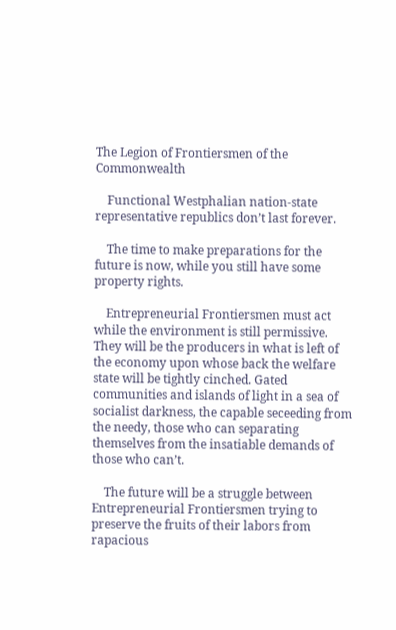The Legion of Frontiersmen of the Commonwealth

    Functional Westphalian nation-state representative republics don’t last forever.

    The time to make preparations for the future is now, while you still have some property rights.

    Entrepreneurial Frontiersmen must act while the environment is still permissive. They will be the producers in what is left of the economy upon whose back the welfare state will be tightly cinched. Gated communities and islands of light in a sea of socialist darkness, the capable seceeding from the needy, those who can separating themselves from the insatiable demands of those who can’t.

    The future will be a struggle between Entrepreneurial Frontiersmen trying to preserve the fruits of their labors from rapacious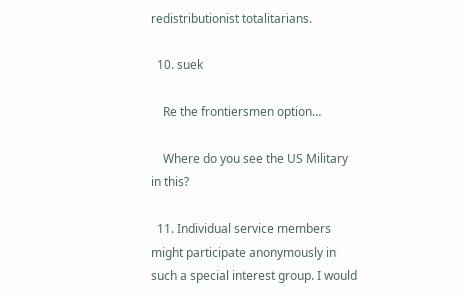redistributionist totalitarians.

  10. suek

    Re the frontiersmen option…

    Where do you see the US Military in this?

  11. Individual service members might participate anonymously in such a special interest group. I would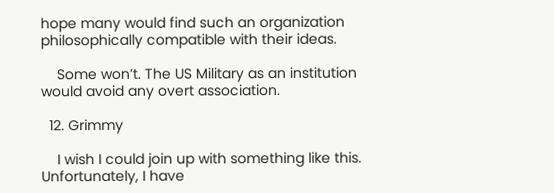hope many would find such an organization philosophically compatible with their ideas.

    Some won’t. The US Military as an institution would avoid any overt association.

  12. Grimmy

    I wish I could join up with something like this. Unfortunately, I have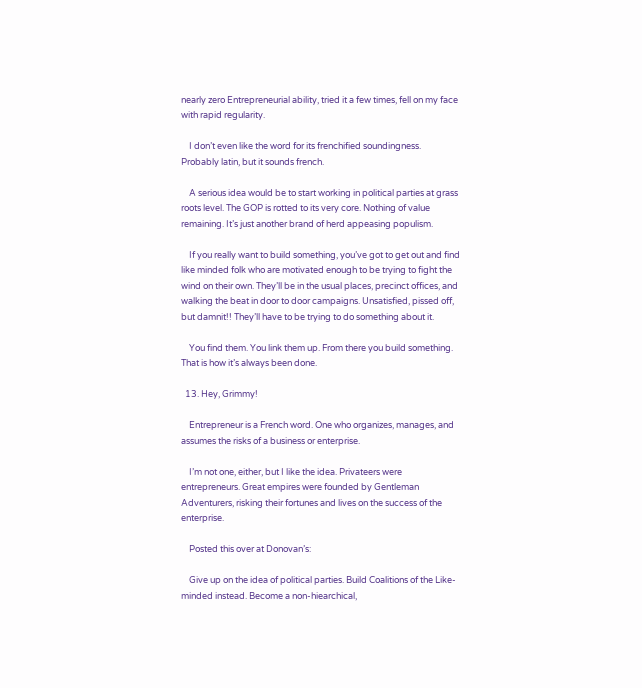nearly zero Entrepreneurial ability, tried it a few times, fell on my face with rapid regularity.

    I don’t even like the word for its frenchified soundingness. Probably latin, but it sounds french.

    A serious idea would be to start working in political parties at grass roots level. The GOP is rotted to its very core. Nothing of value remaining. It’s just another brand of herd appeasing populism.

    If you really want to build something, you’ve got to get out and find like minded folk who are motivated enough to be trying to fight the wind on their own. They’ll be in the usual places, precinct offices, and walking the beat in door to door campaigns. Unsatisfied, pissed off, but damnit!! They’ll have to be trying to do something about it.

    You find them. You link them up. From there you build something. That is how it’s always been done.

  13. Hey, Grimmy!

    Entrepreneur is a French word. One who organizes, manages, and assumes the risks of a business or enterprise.

    I’m not one, either, but I like the idea. Privateers were entrepreneurs. Great empires were founded by Gentleman Adventurers, risking their fortunes and lives on the success of the enterprise.

    Posted this over at Donovan’s:

    Give up on the idea of political parties. Build Coalitions of the Like-minded instead. Become a non-hiearchical,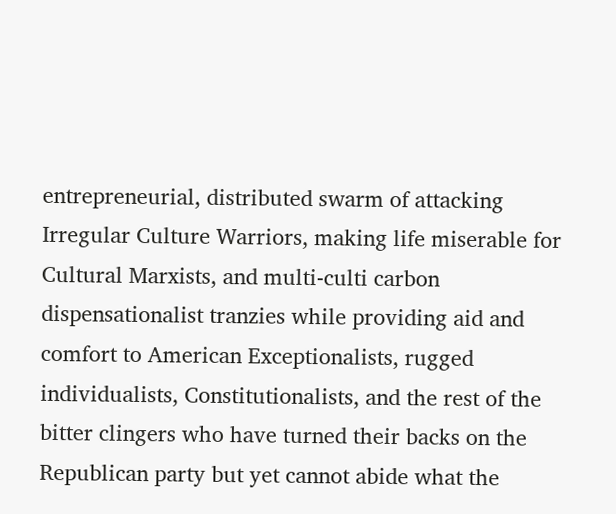entrepreneurial, distributed swarm of attacking Irregular Culture Warriors, making life miserable for Cultural Marxists, and multi-culti carbon dispensationalist tranzies while providing aid and comfort to American Exceptionalists, rugged individualists, Constitutionalists, and the rest of the bitter clingers who have turned their backs on the Republican party but yet cannot abide what the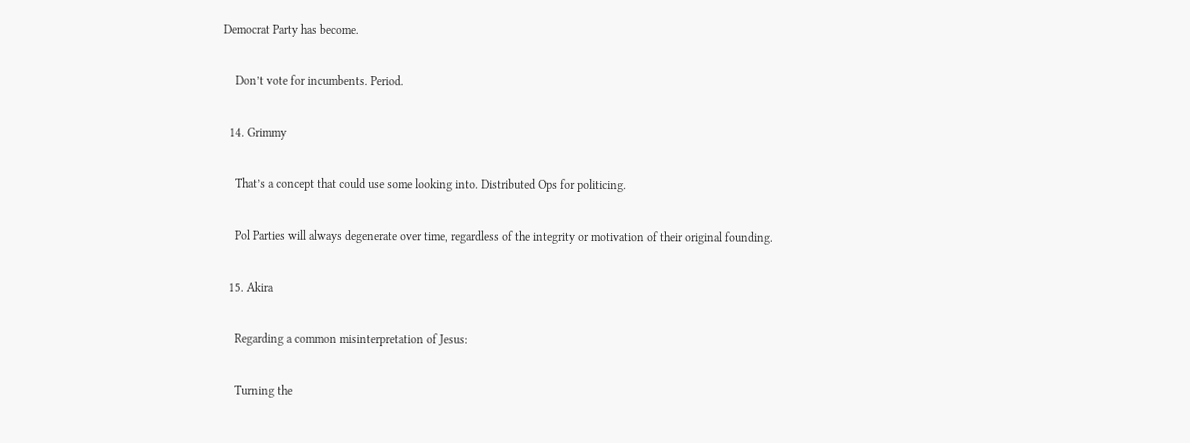Democrat Party has become.

    Don’t vote for incumbents. Period.

  14. Grimmy

    That’s a concept that could use some looking into. Distributed Ops for politicing.

    Pol Parties will always degenerate over time, regardless of the integrity or motivation of their original founding.

  15. Akira

    Regarding a common misinterpretation of Jesus:

    Turning the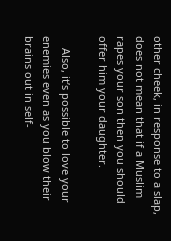other cheek, in response to a slap, does not mean that if a Muslim rapes your son then you should offer him your daughter.

    Also, it’s possible to love your enemies even as you blow their brains out in self-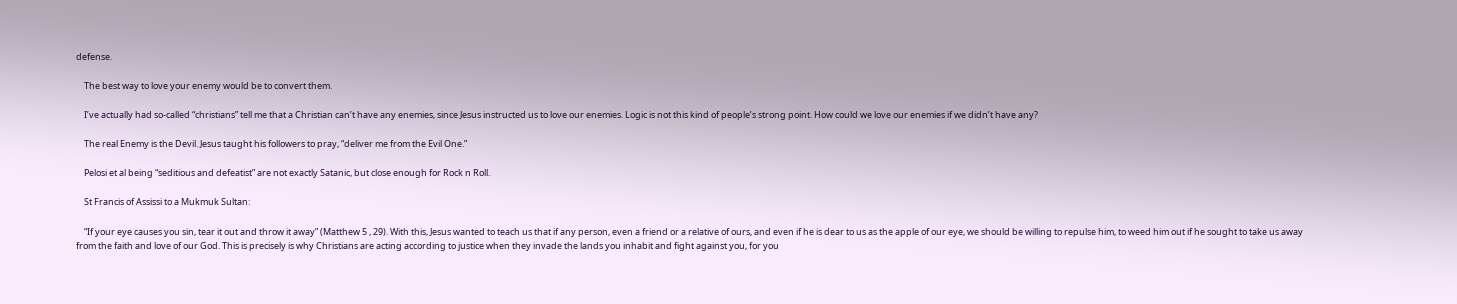defense.

    The best way to love your enemy would be to convert them.

    I’ve actually had so-called “christians” tell me that a Christian can’t have any enemies, since Jesus instructed us to love our enemies. Logic is not this kind of people’s strong point. How could we love our enemies if we didn’t have any?

    The real Enemy is the Devil. Jesus taught his followers to pray, “deliver me from the Evil One.”

    Pelosi et al being “seditious and defeatist” are not exactly Satanic, but close enough for Rock n Roll.

    St Francis of Assissi to a Mukmuk Sultan:

    “If your eye causes you sin, tear it out and throw it away” (Matthew 5 , 29). With this, Jesus wanted to teach us that if any person, even a friend or a relative of ours, and even if he is dear to us as the apple of our eye, we should be willing to repulse him, to weed him out if he sought to take us away from the faith and love of our God. This is precisely is why Christians are acting according to justice when they invade the lands you inhabit and fight against you, for you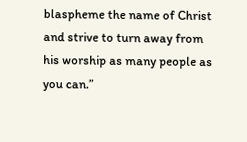blaspheme the name of Christ and strive to turn away from his worship as many people as you can.”